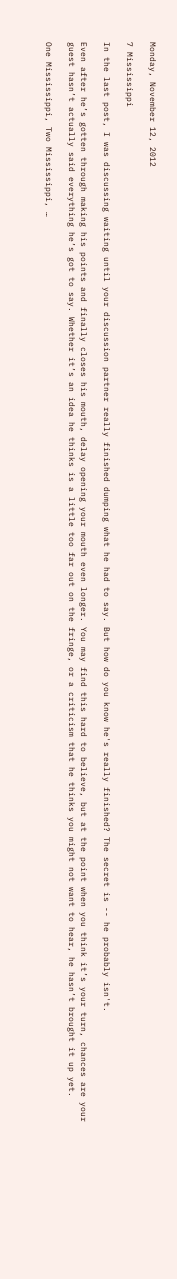Monday, November 12, 2012

7 Mississippi

In the last post, I was discussing waiting until your discussion partner really finished dumping what he had to say. But how do you know he's really finished? The secret is -- he probably isn't.

Even after he’s gotten through making his points and finally closes his mouth, delay opening your mouth even longer. You may find this hard to believe, but at the point when you think it’s your turn, chances are your guest hasn’t actually said everything he’s got to say. Whether it’s an idea he thinks is a little too far out on the fringe, or a criticism that he thinks you might not want to hear, he hasn’t brought it up yet.

One Mississippi, Two Mississippi, …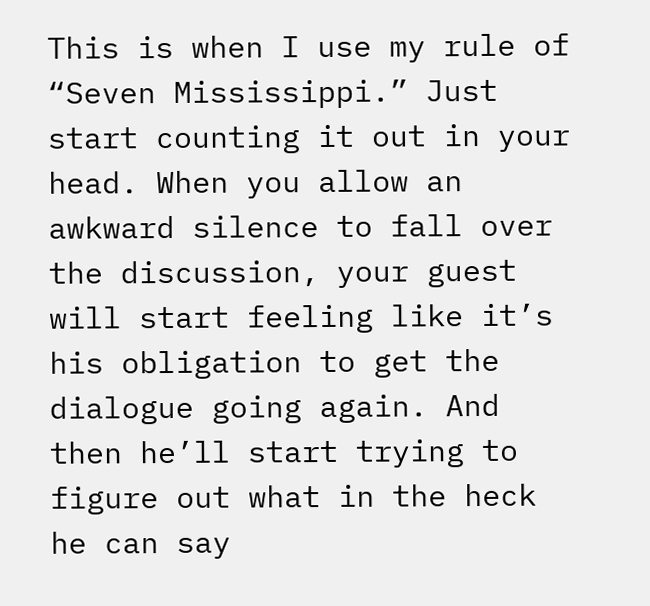This is when I use my rule of “Seven Mississippi.” Just start counting it out in your head. When you allow an awkward silence to fall over the discussion, your guest will start feeling like it’s his obligation to get the dialogue going again. And then he’ll start trying to figure out what in the heck he can say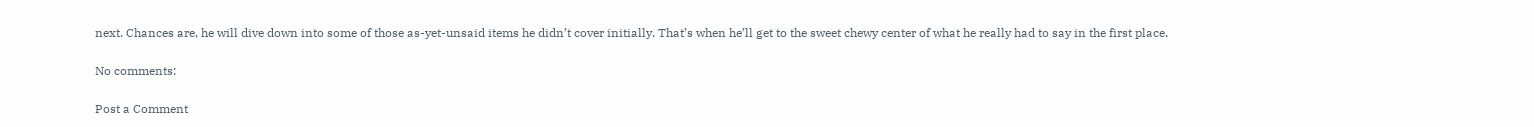next. Chances are, he will dive down into some of those as-yet-unsaid items he didn’t cover initially. That’s when he’ll get to the sweet chewy center of what he really had to say in the first place.

No comments:

Post a Comment